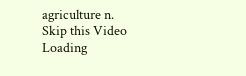agriculture n.
Skip this Video
Loading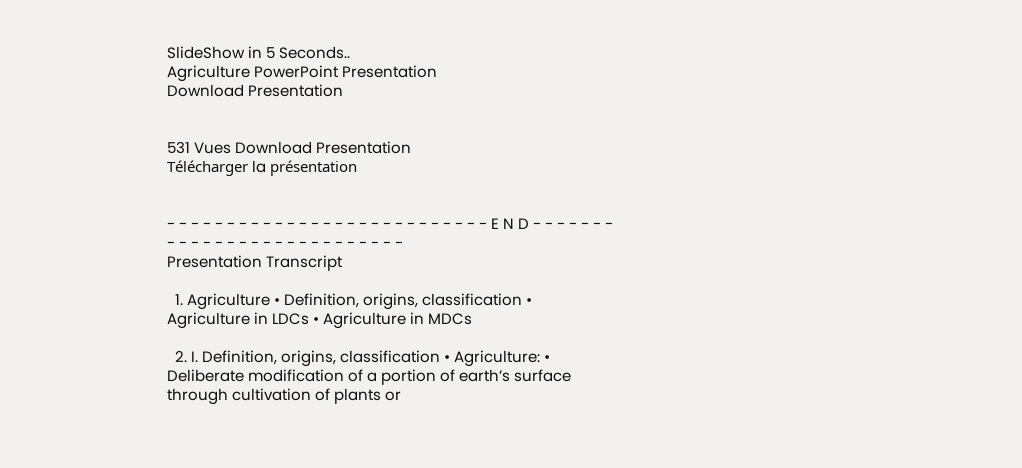SlideShow in 5 Seconds..
Agriculture PowerPoint Presentation
Download Presentation


531 Vues Download Presentation
Télécharger la présentation


- - - - - - - - - - - - - - - - - - - - - - - - - - - E N D - - - - - - - - - - - - - - - - - - - - - - - - - - -
Presentation Transcript

  1. Agriculture • Definition, origins, classification • Agriculture in LDCs • Agriculture in MDCs

  2. I. Definition, origins, classification • Agriculture: • Deliberate modification of a portion of earth’s surface through cultivation of plants or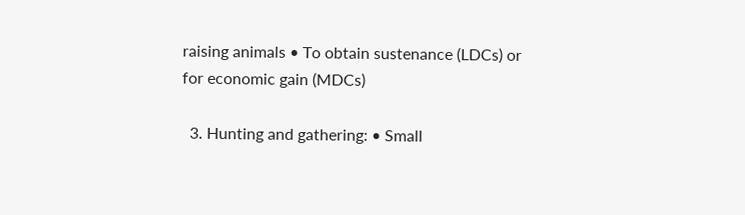raising animals • To obtain sustenance (LDCs) or for economic gain (MDCs)

  3. Hunting and gathering: • Small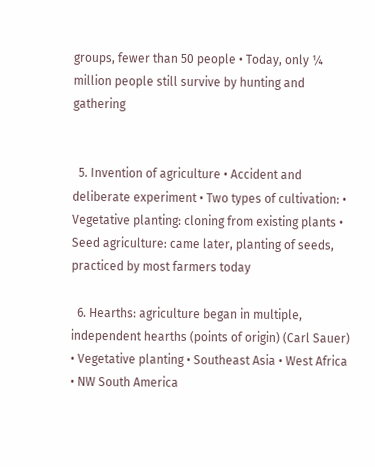groups, fewer than 50 people • Today, only ¼ million people still survive by hunting and gathering


  5. Invention of agriculture • Accident and deliberate experiment • Two types of cultivation: • Vegetative planting: cloning from existing plants • Seed agriculture: came later, planting of seeds, practiced by most farmers today

  6. Hearths: agriculture began in multiple, independent hearths (points of origin) (Carl Sauer) • Vegetative planting • Southeast Asia • West Africa • NW South America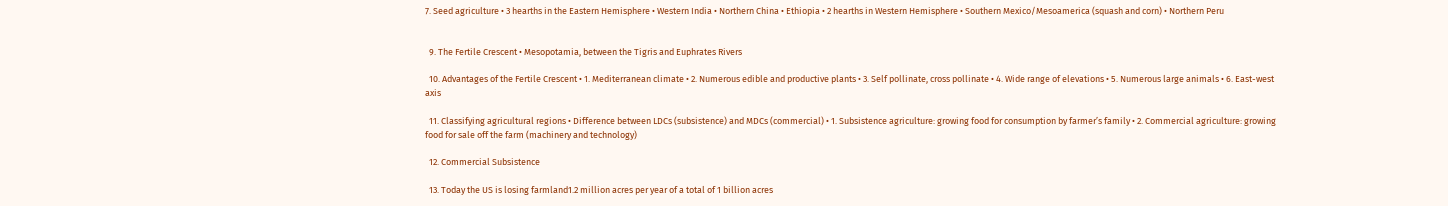7. Seed agriculture • 3 hearths in the Eastern Hemisphere • Western India • Northern China • Ethiopia • 2 hearths in Western Hemisphere • Southern Mexico/Mesoamerica (squash and corn) • Northern Peru


  9. The Fertile Crescent • Mesopotamia, between the Tigris and Euphrates Rivers

  10. Advantages of the Fertile Crescent • 1. Mediterranean climate • 2. Numerous edible and productive plants • 3. Self pollinate, cross pollinate • 4. Wide range of elevations • 5. Numerous large animals • 6. East-west axis

  11. Classifying agricultural regions • Difference between LDCs (subsistence) and MDCs (commercial) • 1. Subsistence agriculture: growing food for consumption by farmer’s family • 2. Commercial agriculture: growing food for sale off the farm (machinery and technology)

  12. Commercial Subsistence

  13. Today the US is losing farmland1.2 million acres per year of a total of 1 billion acres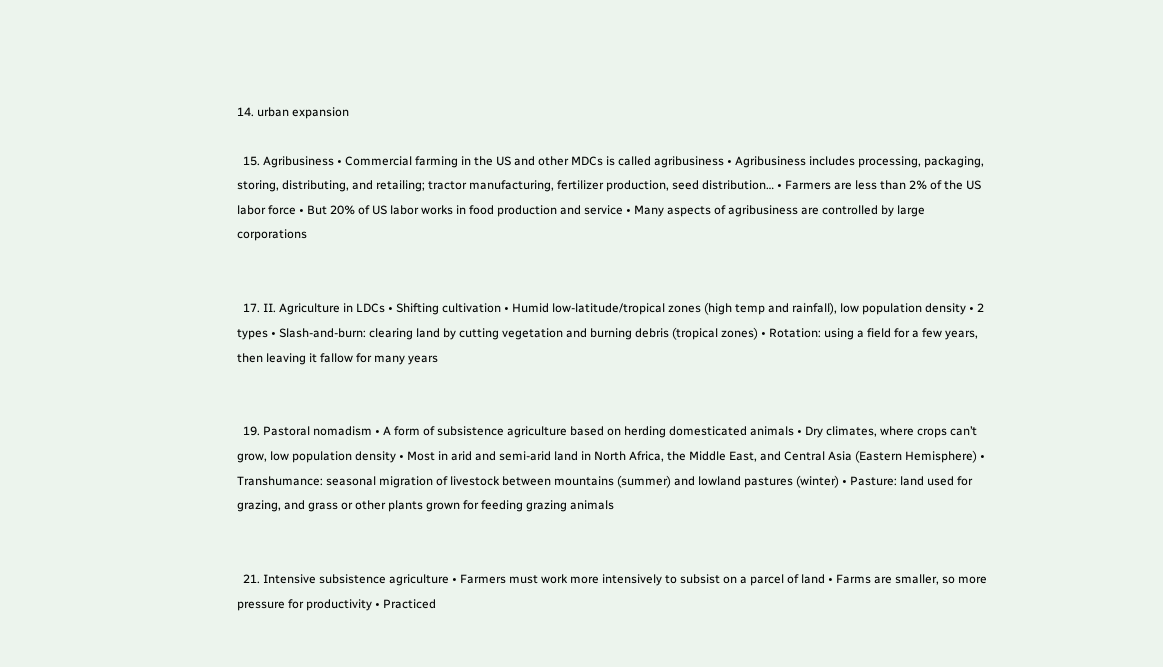14. urban expansion

  15. Agribusiness • Commercial farming in the US and other MDCs is called agribusiness • Agribusiness includes processing, packaging, storing, distributing, and retailing; tractor manufacturing, fertilizer production, seed distribution… • Farmers are less than 2% of the US labor force • But 20% of US labor works in food production and service • Many aspects of agribusiness are controlled by large corporations


  17. II. Agriculture in LDCs • Shifting cultivation • Humid low-latitude/tropical zones (high temp and rainfall), low population density • 2 types • Slash-and-burn: clearing land by cutting vegetation and burning debris (tropical zones) • Rotation: using a field for a few years, then leaving it fallow for many years


  19. Pastoral nomadism • A form of subsistence agriculture based on herding domesticated animals • Dry climates, where crops can’t grow, low population density • Most in arid and semi-arid land in North Africa, the Middle East, and Central Asia (Eastern Hemisphere) • Transhumance: seasonal migration of livestock between mountains (summer) and lowland pastures (winter) • Pasture: land used for grazing, and grass or other plants grown for feeding grazing animals


  21. Intensive subsistence agriculture • Farmers must work more intensively to subsist on a parcel of land • Farms are smaller, so more pressure for productivity • Practiced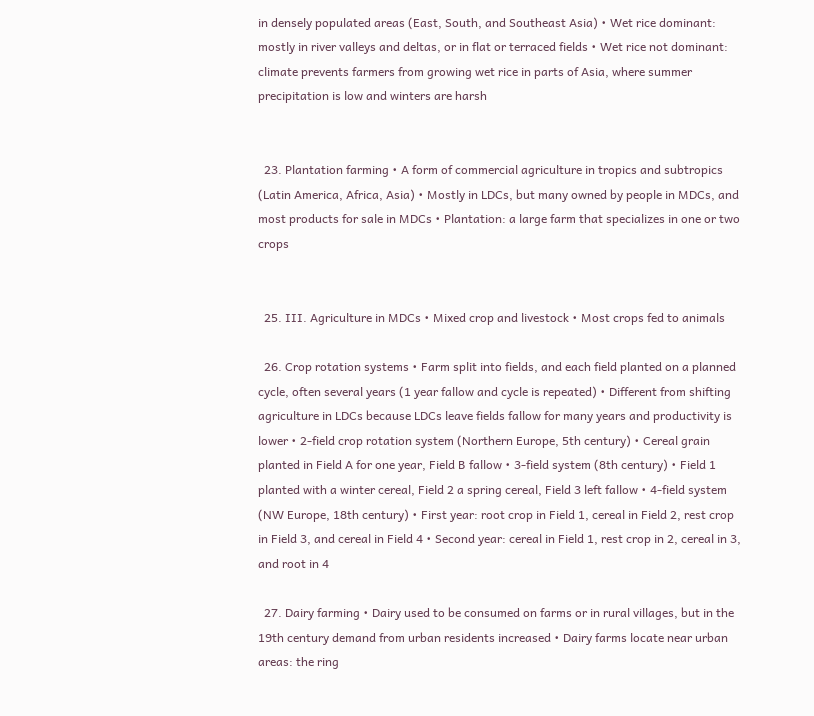in densely populated areas (East, South, and Southeast Asia) • Wet rice dominant: mostly in river valleys and deltas, or in flat or terraced fields • Wet rice not dominant: climate prevents farmers from growing wet rice in parts of Asia, where summer precipitation is low and winters are harsh


  23. Plantation farming • A form of commercial agriculture in tropics and subtropics (Latin America, Africa, Asia) • Mostly in LDCs, but many owned by people in MDCs, and most products for sale in MDCs • Plantation: a large farm that specializes in one or two crops


  25. III. Agriculture in MDCs • Mixed crop and livestock • Most crops fed to animals

  26. Crop rotation systems • Farm split into fields, and each field planted on a planned cycle, often several years (1 year fallow and cycle is repeated) • Different from shifting agriculture in LDCs because LDCs leave fields fallow for many years and productivity is lower • 2-field crop rotation system (Northern Europe, 5th century) • Cereal grain planted in Field A for one year, Field B fallow • 3-field system (8th century) • Field 1 planted with a winter cereal, Field 2 a spring cereal, Field 3 left fallow • 4-field system (NW Europe, 18th century) • First year: root crop in Field 1, cereal in Field 2, rest crop in Field 3, and cereal in Field 4 • Second year: cereal in Field 1, rest crop in 2, cereal in 3, and root in 4

  27. Dairy farming • Dairy used to be consumed on farms or in rural villages, but in the 19th century demand from urban residents increased • Dairy farms locate near urban areas: the ring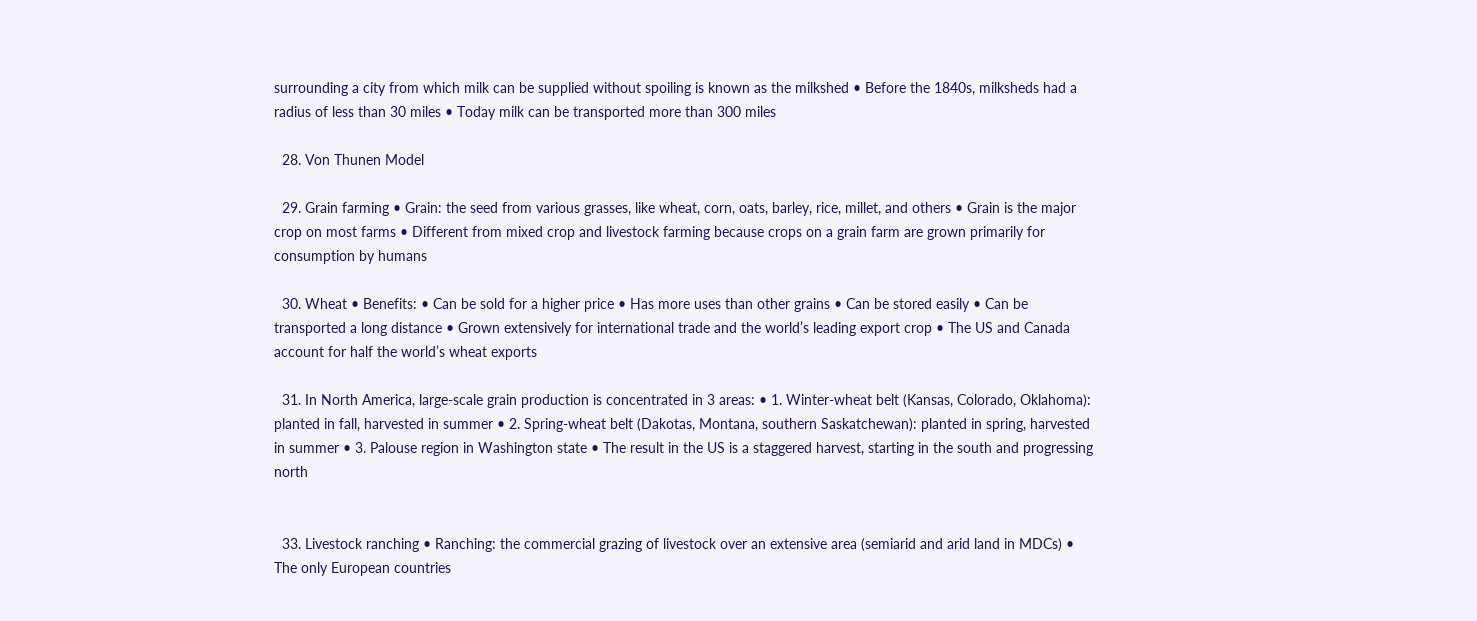surrounding a city from which milk can be supplied without spoiling is known as the milkshed • Before the 1840s, milksheds had a radius of less than 30 miles • Today milk can be transported more than 300 miles

  28. Von Thunen Model

  29. Grain farming • Grain: the seed from various grasses, like wheat, corn, oats, barley, rice, millet, and others • Grain is the major crop on most farms • Different from mixed crop and livestock farming because crops on a grain farm are grown primarily for consumption by humans

  30. Wheat • Benefits: • Can be sold for a higher price • Has more uses than other grains • Can be stored easily • Can be transported a long distance • Grown extensively for international trade and the world’s leading export crop • The US and Canada account for half the world’s wheat exports

  31. In North America, large-scale grain production is concentrated in 3 areas: • 1. Winter-wheat belt (Kansas, Colorado, Oklahoma): planted in fall, harvested in summer • 2. Spring-wheat belt (Dakotas, Montana, southern Saskatchewan): planted in spring, harvested in summer • 3. Palouse region in Washington state • The result in the US is a staggered harvest, starting in the south and progressing north


  33. Livestock ranching • Ranching: the commercial grazing of livestock over an extensive area (semiarid and arid land in MDCs) • The only European countries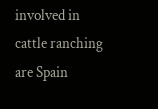involved in cattle ranching are Spain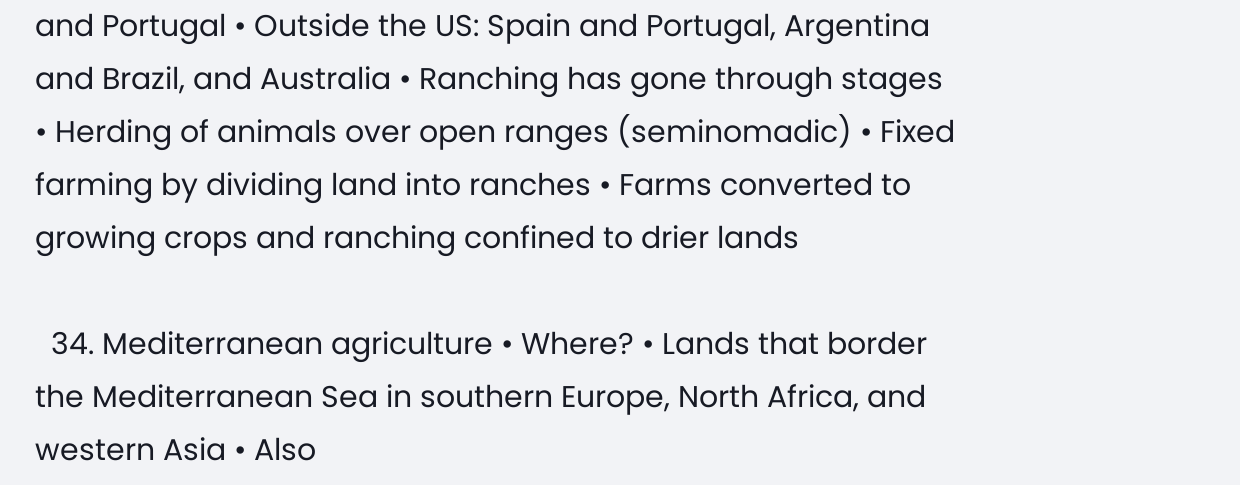and Portugal • Outside the US: Spain and Portugal, Argentina and Brazil, and Australia • Ranching has gone through stages • Herding of animals over open ranges (seminomadic) • Fixed farming by dividing land into ranches • Farms converted to growing crops and ranching confined to drier lands

  34. Mediterranean agriculture • Where? • Lands that border the Mediterranean Sea in southern Europe, North Africa, and western Asia • Also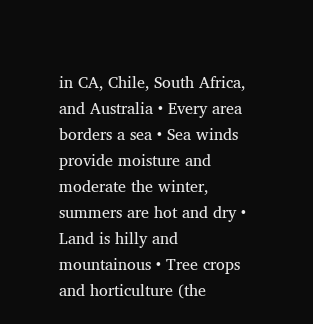in CA, Chile, South Africa, and Australia • Every area borders a sea • Sea winds provide moisture and moderate the winter, summers are hot and dry • Land is hilly and mountainous • Tree crops and horticulture (the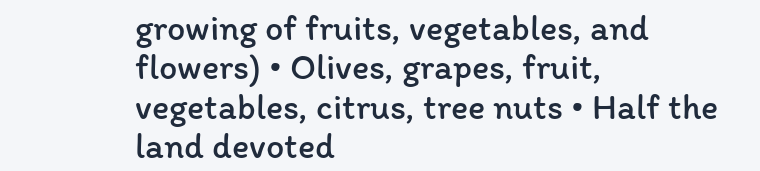growing of fruits, vegetables, and flowers) • Olives, grapes, fruit, vegetables, citrus, tree nuts • Half the land devoted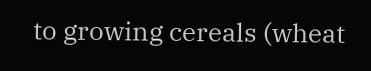to growing cereals (wheat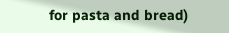for pasta and bread)